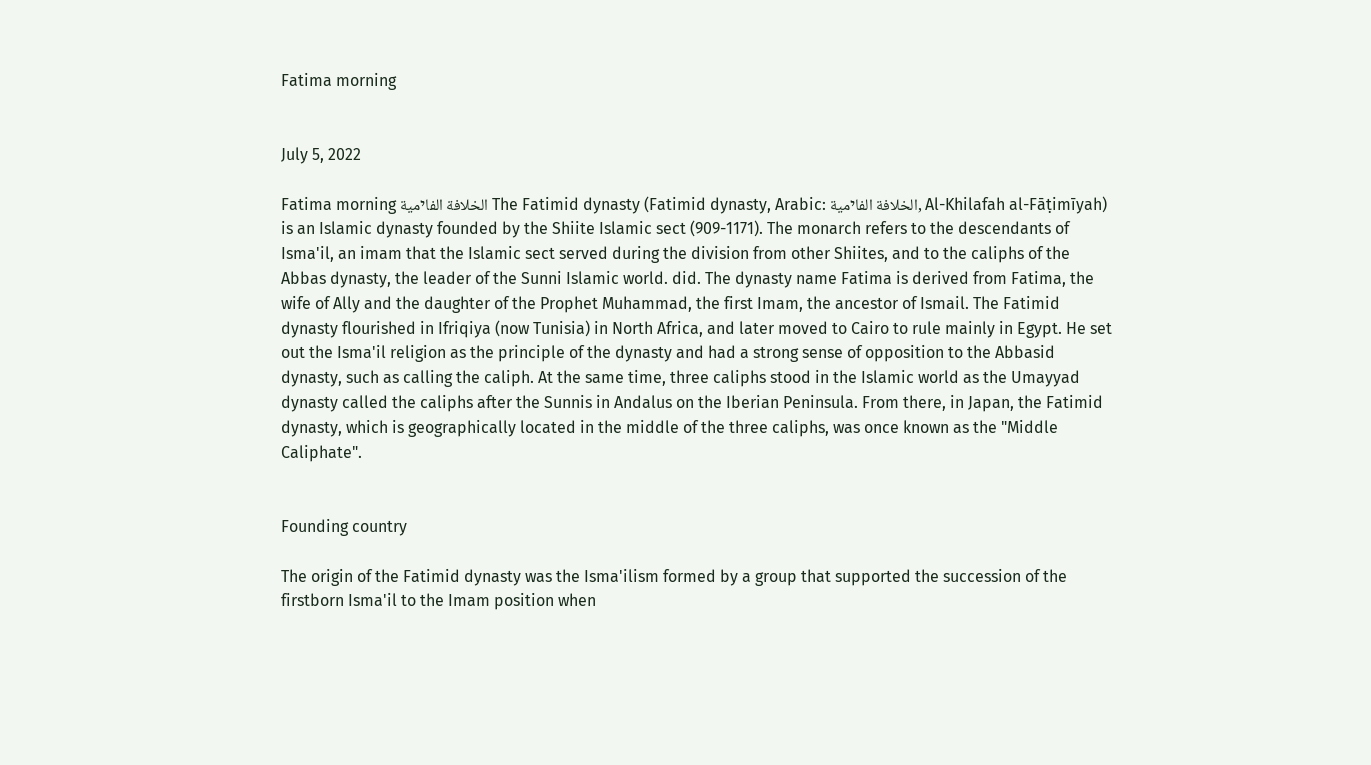Fatima morning


July 5, 2022

Fatima morning الخلافة الفاיمية The Fatimid dynasty (Fatimid dynasty, Arabic: الخلافة الفاיمية, Al-Khilafah al-Fāṭimīyah) is an Islamic dynasty founded by the Shiite Islamic sect (909-1171). The monarch refers to the descendants of Isma'il, an imam that the Islamic sect served during the division from other Shiites, and to the caliphs of the Abbas dynasty, the leader of the Sunni Islamic world. did. The dynasty name Fatima is derived from Fatima, the wife of Ally and the daughter of the Prophet Muhammad, the first Imam, the ancestor of Ismail. The Fatimid dynasty flourished in Ifriqiya (now Tunisia) in North Africa, and later moved to Cairo to rule mainly in Egypt. He set out the Isma'il religion as the principle of the dynasty and had a strong sense of opposition to the Abbasid dynasty, such as calling the caliph. At the same time, three caliphs stood in the Islamic world as the Umayyad dynasty called the caliphs after the Sunnis in Andalus on the Iberian Peninsula. From there, in Japan, the Fatimid dynasty, which is geographically located in the middle of the three caliphs, was once known as the "Middle Caliphate".


Founding country

The origin of the Fatimid dynasty was the Isma'ilism formed by a group that supported the succession of the firstborn Isma'il to the Imam position when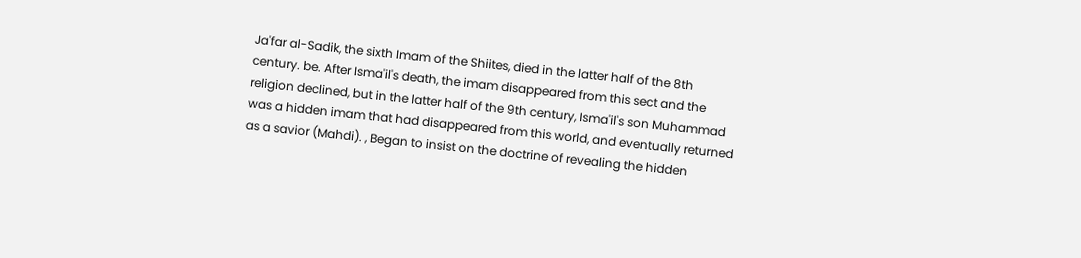Ja'far al-Sadik, the sixth Imam of the Shiites, died in the latter half of the 8th century. be. After Isma'il's death, the imam disappeared from this sect and the religion declined, but in the latter half of the 9th century, Isma'il's son Muhammad was a hidden imam that had disappeared from this world, and eventually returned as a savior (Mahdi). , Began to insist on the doctrine of revealing the hidden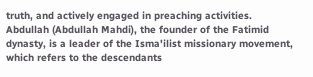truth, and actively engaged in preaching activities. Abdullah (Abdullah Mahdi), the founder of the Fatimid dynasty, is a leader of the Isma'ilist missionary movement, which refers to the descendants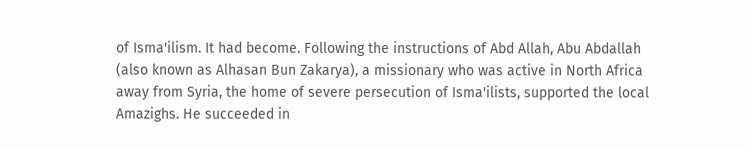of Isma'ilism. It had become. Following the instructions of Abd Allah, Abu Abdallah (also known as Alhasan Bun Zakarya), a missionary who was active in North Africa away from Syria, the home of severe persecution of Isma'ilists, supported the local Amazighs. He succeeded in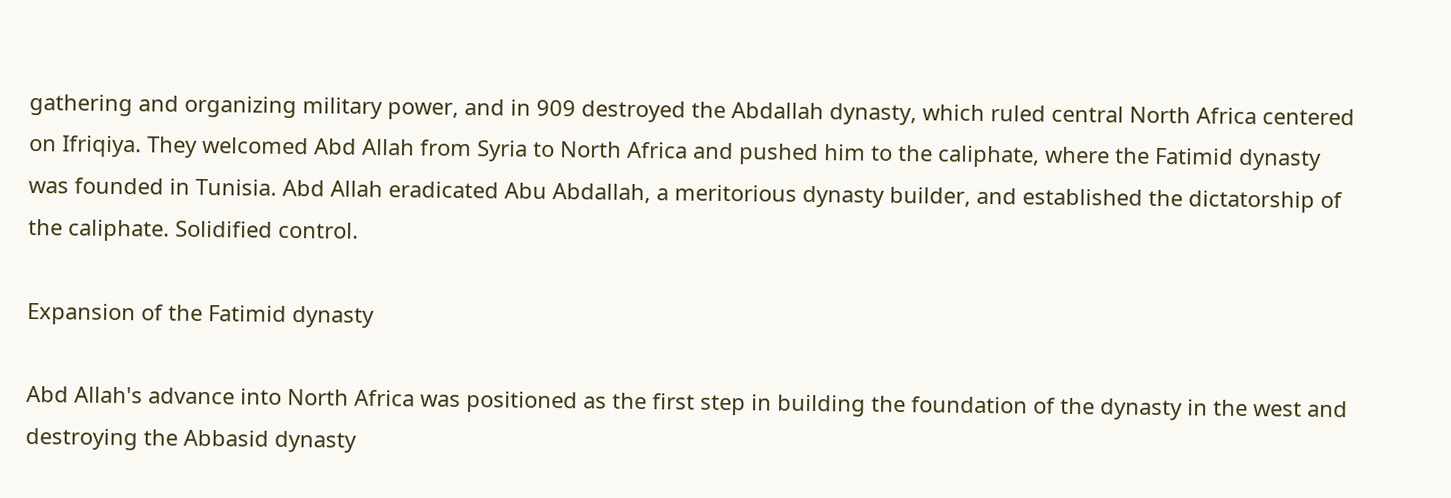gathering and organizing military power, and in 909 destroyed the Abdallah dynasty, which ruled central North Africa centered on Ifriqiya. They welcomed Abd Allah from Syria to North Africa and pushed him to the caliphate, where the Fatimid dynasty was founded in Tunisia. Abd Allah eradicated Abu Abdallah, a meritorious dynasty builder, and established the dictatorship of the caliphate. Solidified control.

Expansion of the Fatimid dynasty

Abd Allah's advance into North Africa was positioned as the first step in building the foundation of the dynasty in the west and destroying the Abbasid dynasty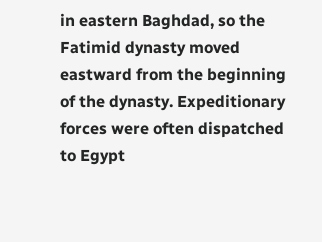in eastern Baghdad, so the Fatimid dynasty moved eastward from the beginning of the dynasty. Expeditionary forces were often dispatched to Egypt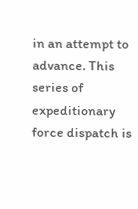in an attempt to advance. This series of expeditionary force dispatch is